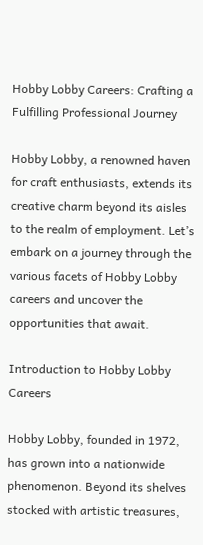Hobby Lobby Careers: Crafting a Fulfilling Professional Journey

Hobby Lobby, a renowned haven for craft enthusiasts, extends its creative charm beyond its aisles to the realm of employment. Let’s embark on a journey through the various facets of Hobby Lobby careers and uncover the opportunities that await.

Introduction to Hobby Lobby Careers

Hobby Lobby, founded in 1972, has grown into a nationwide phenomenon. Beyond its shelves stocked with artistic treasures,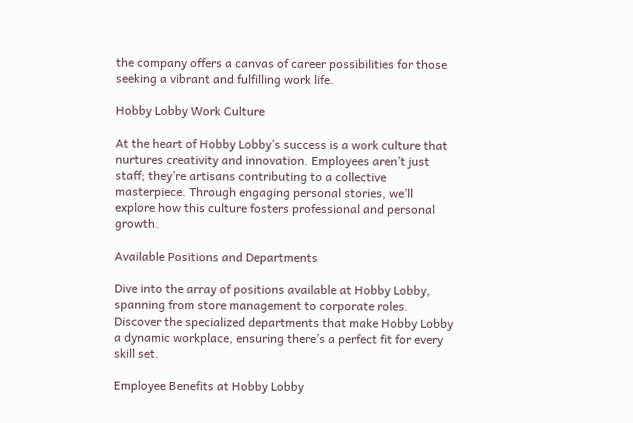the company offers a canvas of career possibilities for those seeking a vibrant and fulfilling work life.

Hobby Lobby Work Culture

At the heart of Hobby Lobby’s success is a work culture that nurtures creativity and innovation. Employees aren’t just staff; they’re artisans contributing to a collective masterpiece. Through engaging personal stories, we’ll explore how this culture fosters professional and personal growth.

Available Positions and Departments

Dive into the array of positions available at Hobby Lobby, spanning from store management to corporate roles. Discover the specialized departments that make Hobby Lobby a dynamic workplace, ensuring there’s a perfect fit for every skill set.

Employee Benefits at Hobby Lobby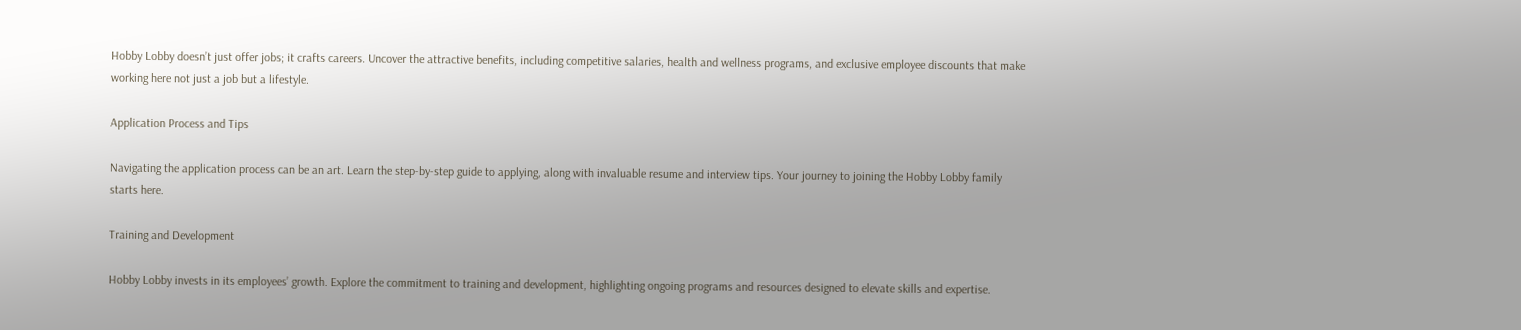Hobby Lobby doesn’t just offer jobs; it crafts careers. Uncover the attractive benefits, including competitive salaries, health and wellness programs, and exclusive employee discounts that make working here not just a job but a lifestyle.

Application Process and Tips

Navigating the application process can be an art. Learn the step-by-step guide to applying, along with invaluable resume and interview tips. Your journey to joining the Hobby Lobby family starts here.

Training and Development

Hobby Lobby invests in its employees’ growth. Explore the commitment to training and development, highlighting ongoing programs and resources designed to elevate skills and expertise.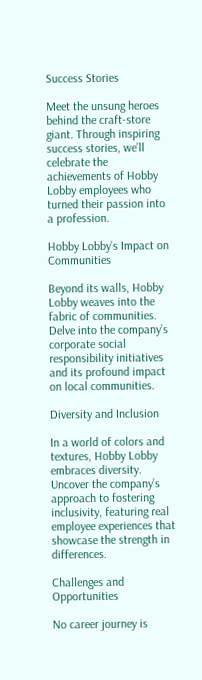Success Stories

Meet the unsung heroes behind the craft-store giant. Through inspiring success stories, we’ll celebrate the achievements of Hobby Lobby employees who turned their passion into a profession.

Hobby Lobby’s Impact on Communities

Beyond its walls, Hobby Lobby weaves into the fabric of communities. Delve into the company’s corporate social responsibility initiatives and its profound impact on local communities.

Diversity and Inclusion

In a world of colors and textures, Hobby Lobby embraces diversity. Uncover the company’s approach to fostering inclusivity, featuring real employee experiences that showcase the strength in differences.

Challenges and Opportunities

No career journey is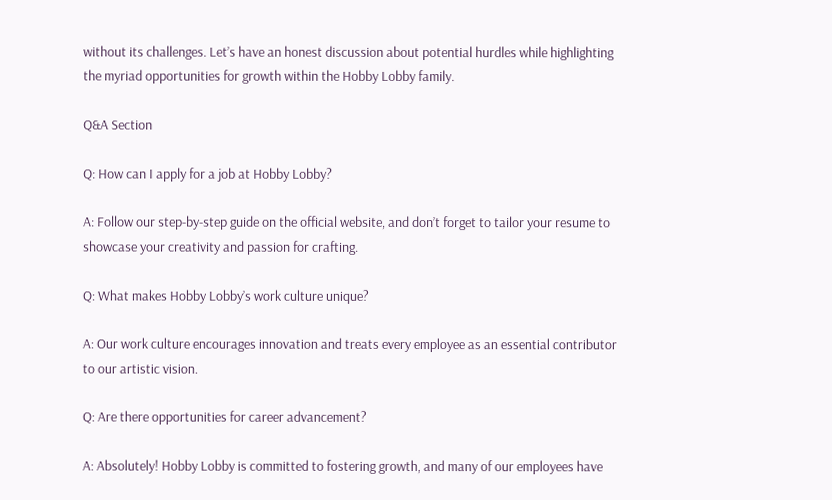without its challenges. Let’s have an honest discussion about potential hurdles while highlighting the myriad opportunities for growth within the Hobby Lobby family.

Q&A Section

Q: How can I apply for a job at Hobby Lobby?

A: Follow our step-by-step guide on the official website, and don’t forget to tailor your resume to showcase your creativity and passion for crafting.

Q: What makes Hobby Lobby’s work culture unique?

A: Our work culture encourages innovation and treats every employee as an essential contributor to our artistic vision.

Q: Are there opportunities for career advancement?

A: Absolutely! Hobby Lobby is committed to fostering growth, and many of our employees have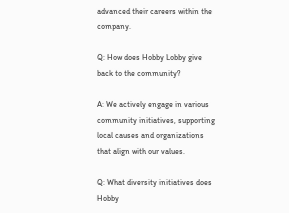advanced their careers within the company.

Q: How does Hobby Lobby give back to the community?

A: We actively engage in various community initiatives, supporting local causes and organizations that align with our values.

Q: What diversity initiatives does Hobby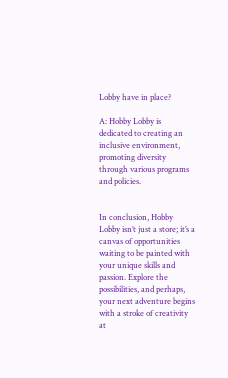Lobby have in place?

A: Hobby Lobby is dedicated to creating an inclusive environment, promoting diversity through various programs and policies.


In conclusion, Hobby Lobby isn’t just a store; it’s a canvas of opportunities waiting to be painted with your unique skills and passion. Explore the possibilities, and perhaps, your next adventure begins with a stroke of creativity at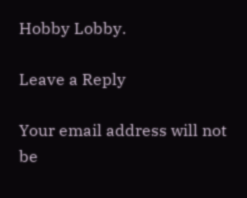Hobby Lobby.

Leave a Reply

Your email address will not be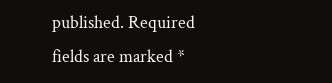published. Required fields are marked *